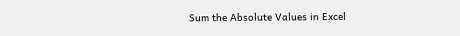Sum the Absolute Values in Excel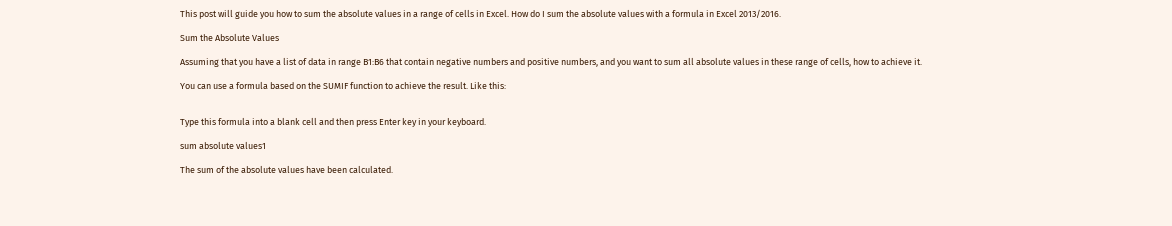This post will guide you how to sum the absolute values in a range of cells in Excel. How do I sum the absolute values with a formula in Excel 2013/2016.

Sum the Absolute Values

Assuming that you have a list of data in range B1:B6 that contain negative numbers and positive numbers, and you want to sum all absolute values in these range of cells, how to achieve it.

You can use a formula based on the SUMIF function to achieve the result. Like this:


Type this formula into a blank cell and then press Enter key in your keyboard.

sum absolute values1

The sum of the absolute values have been calculated.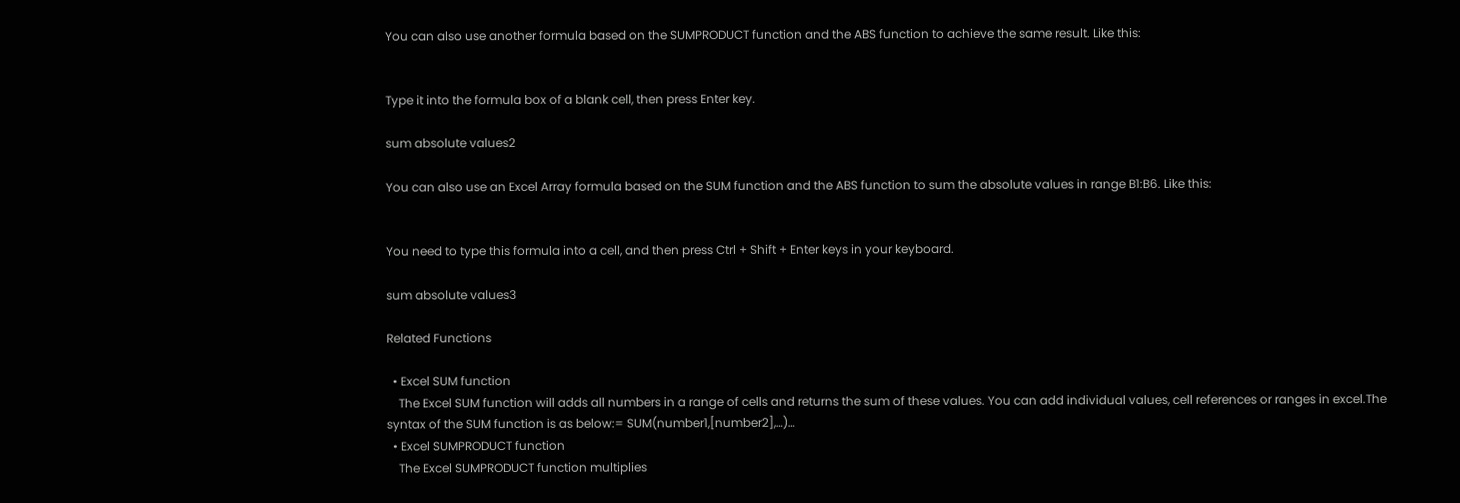You can also use another formula based on the SUMPRODUCT function and the ABS function to achieve the same result. Like this:


Type it into the formula box of a blank cell, then press Enter key.

sum absolute values2

You can also use an Excel Array formula based on the SUM function and the ABS function to sum the absolute values in range B1:B6. Like this:


You need to type this formula into a cell, and then press Ctrl + Shift + Enter keys in your keyboard.

sum absolute values3

Related Functions

  • Excel SUM function
    The Excel SUM function will adds all numbers in a range of cells and returns the sum of these values. You can add individual values, cell references or ranges in excel.The syntax of the SUM function is as below:= SUM(number1,[number2],…)…
  • Excel SUMPRODUCT function
    The Excel SUMPRODUCT function multiplies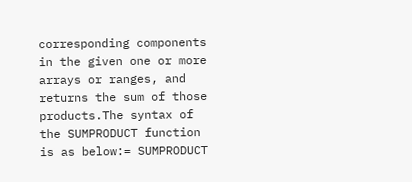corresponding components in the given one or more arrays or ranges, and returns the sum of those products.The syntax of the SUMPRODUCT function is as below:= SUMPRODUCT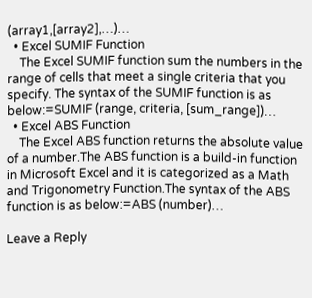(array1,[array2],…)…
  • Excel SUMIF Function
    The Excel SUMIF function sum the numbers in the range of cells that meet a single criteria that you specify. The syntax of the SUMIF function is as below:=SUMIF (range, criteria, [sum_range])…
  • Excel ABS Function
    The Excel ABS function returns the absolute value of a number.The ABS function is a build-in function in Microsoft Excel and it is categorized as a Math and Trigonometry Function.The syntax of the ABS function is as below:=ABS (number)…

Leave a Reply